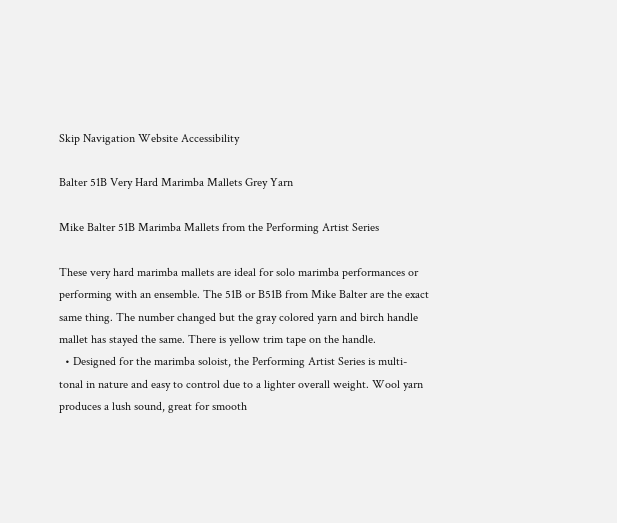Skip Navigation Website Accessibility

Balter 51B Very Hard Marimba Mallets Grey Yarn

Mike Balter 51B Marimba Mallets from the Performing Artist Series

These very hard marimba mallets are ideal for solo marimba performances or performing with an ensemble. The 51B or B51B from Mike Balter are the exact same thing. The number changed but the gray colored yarn and birch handle mallet has stayed the same. There is yellow trim tape on the handle.
  • Designed for the marimba soloist, the Performing Artist Series is multi-tonal in nature and easy to control due to a lighter overall weight. Wool yarn produces a lush sound, great for smooth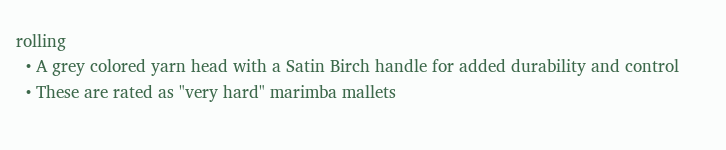rolling
  • A grey colored yarn head with a Satin Birch handle for added durability and control
  • These are rated as "very hard" marimba mallets